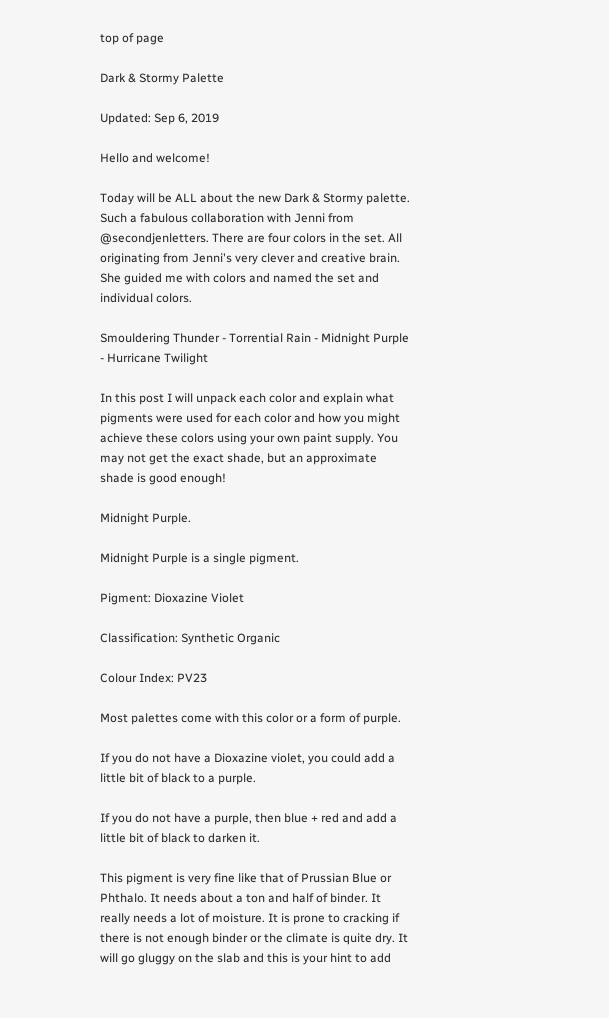top of page

Dark & Stormy Palette

Updated: Sep 6, 2019

Hello and welcome!

Today will be ALL about the new Dark & Stormy palette. Such a fabulous collaboration with Jenni from @secondjenletters. There are four colors in the set. All originating from Jenni's very clever and creative brain. She guided me with colors and named the set and individual colors.

Smouldering Thunder - Torrential Rain - Midnight Purple - Hurricane Twilight

In this post I will unpack each color and explain what pigments were used for each color and how you might achieve these colors using your own paint supply. You may not get the exact shade, but an approximate shade is good enough!

Midnight Purple.

Midnight Purple is a single pigment.

Pigment: Dioxazine Violet

Classification: Synthetic Organic

Colour Index: PV23

Most palettes come with this color or a form of purple.

If you do not have a Dioxazine violet, you could add a little bit of black to a purple.

If you do not have a purple, then blue + red and add a little bit of black to darken it.

This pigment is very fine like that of Prussian Blue or Phthalo. It needs about a ton and half of binder. It really needs a lot of moisture. It is prone to cracking if there is not enough binder or the climate is quite dry. It will go gluggy on the slab and this is your hint to add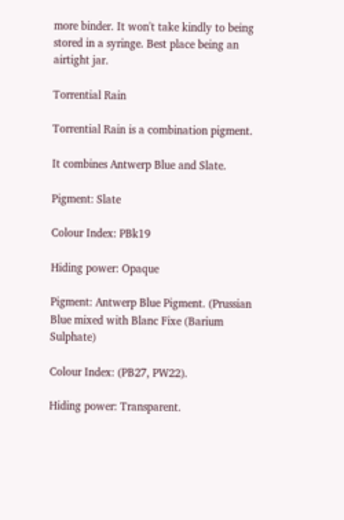more binder. It won't take kindly to being stored in a syringe. Best place being an airtight jar.

Torrential Rain

Torrential Rain is a combination pigment.

It combines Antwerp Blue and Slate.

Pigment: Slate

Colour Index: PBk19

Hiding power: Opaque

Pigment: Antwerp Blue Pigment. (Prussian Blue mixed with Blanc Fixe (Barium Sulphate)

Colour Index: (PB27, PW22).

Hiding power: Transparent.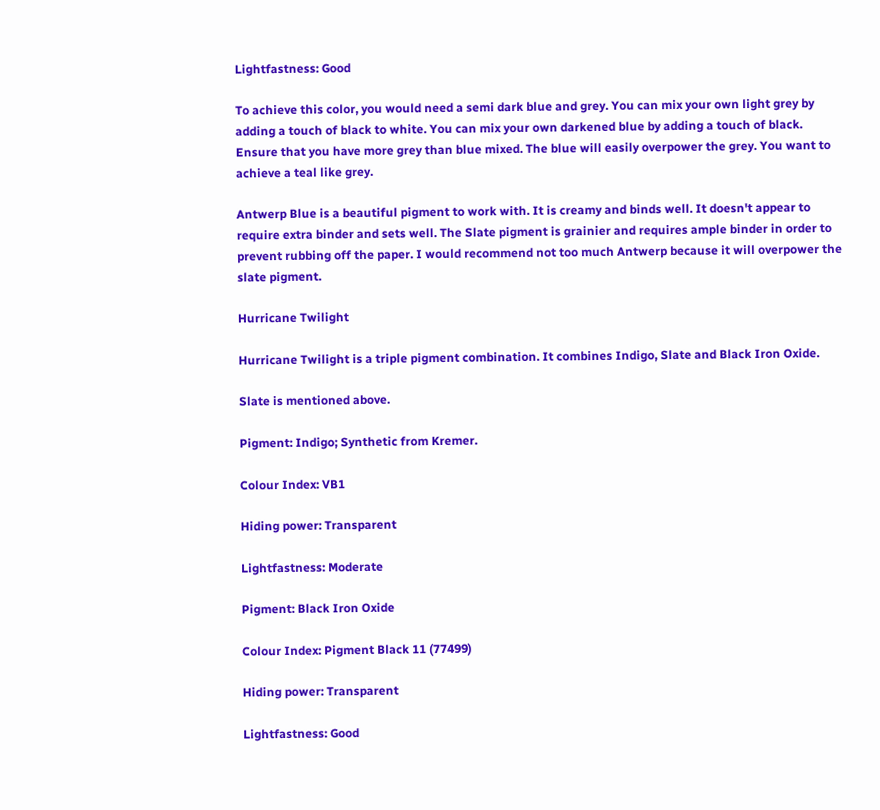Lightfastness: Good

To achieve this color, you would need a semi dark blue and grey. You can mix your own light grey by adding a touch of black to white. You can mix your own darkened blue by adding a touch of black. Ensure that you have more grey than blue mixed. The blue will easily overpower the grey. You want to achieve a teal like grey.

Antwerp Blue is a beautiful pigment to work with. It is creamy and binds well. It doesn't appear to require extra binder and sets well. The Slate pigment is grainier and requires ample binder in order to prevent rubbing off the paper. I would recommend not too much Antwerp because it will overpower the slate pigment.

Hurricane Twilight

Hurricane Twilight is a triple pigment combination. It combines Indigo, Slate and Black Iron Oxide.

Slate is mentioned above.

Pigment: Indigo; Synthetic from Kremer.

Colour Index: VB1

Hiding power: Transparent

Lightfastness: Moderate

Pigment: Black Iron Oxide

Colour Index: Pigment Black 11 (77499)

Hiding power: Transparent

Lightfastness: Good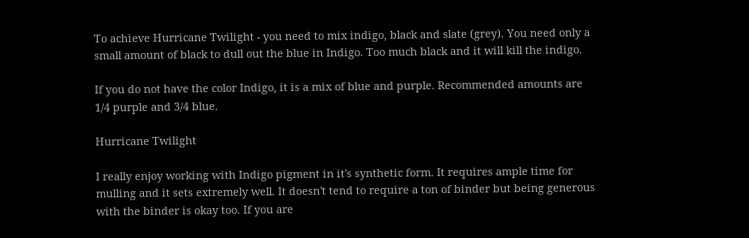To achieve Hurricane Twilight - you need to mix indigo, black and slate (grey). You need only a small amount of black to dull out the blue in Indigo. Too much black and it will kill the indigo.

If you do not have the color Indigo, it is a mix of blue and purple. Recommended amounts are 1/4 purple and 3/4 blue.

Hurricane Twilight

I really enjoy working with Indigo pigment in it's synthetic form. It requires ample time for mulling and it sets extremely well. It doesn't tend to require a ton of binder but being generous with the binder is okay too. If you are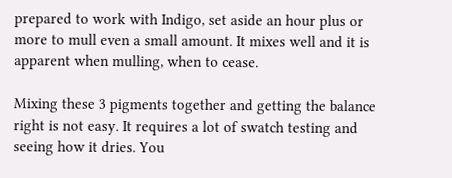prepared to work with Indigo, set aside an hour plus or more to mull even a small amount. It mixes well and it is apparent when mulling, when to cease.

Mixing these 3 pigments together and getting the balance right is not easy. It requires a lot of swatch testing and seeing how it dries. You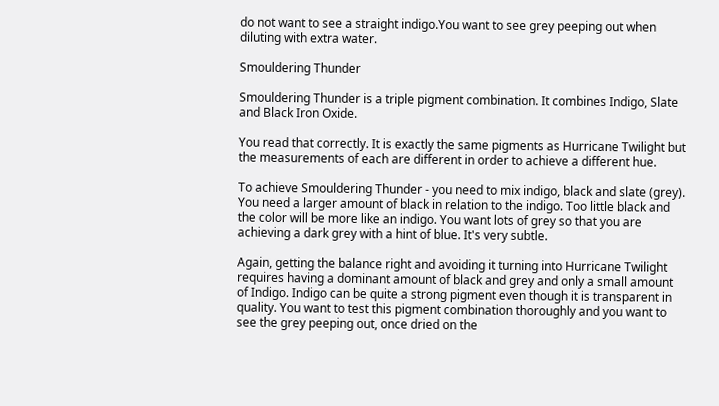do not want to see a straight indigo.You want to see grey peeping out when diluting with extra water.

Smouldering Thunder

Smouldering Thunder is a triple pigment combination. It combines Indigo, Slate and Black Iron Oxide.

You read that correctly. It is exactly the same pigments as Hurricane Twilight but the measurements of each are different in order to achieve a different hue.

To achieve Smouldering Thunder - you need to mix indigo, black and slate (grey). You need a larger amount of black in relation to the indigo. Too little black and the color will be more like an indigo. You want lots of grey so that you are achieving a dark grey with a hint of blue. It's very subtle.

Again, getting the balance right and avoiding it turning into Hurricane Twilight requires having a dominant amount of black and grey and only a small amount of Indigo. Indigo can be quite a strong pigment even though it is transparent in quality. You want to test this pigment combination thoroughly and you want to see the grey peeping out, once dried on the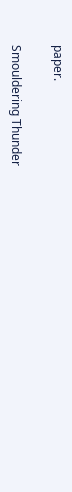paper.

Smouldering Thunder